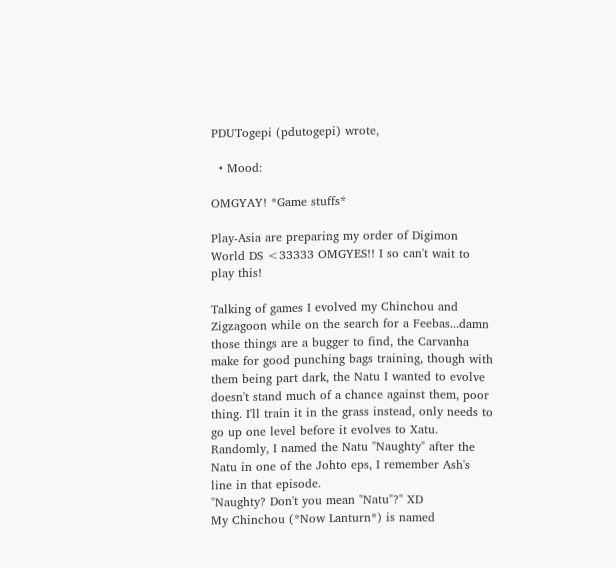PDUTogepi (pdutogepi) wrote,

  • Mood:

OMGYAY! *Game stuffs*

Play-Asia are preparing my order of Digimon World DS <33333 OMGYES!! I so can't wait to play this!

Talking of games I evolved my Chinchou and Zigzagoon while on the search for a Feebas...damn those things are a bugger to find, the Carvanha make for good punching bags training, though with them being part dark, the Natu I wanted to evolve doesn't stand much of a chance against them, poor thing. I'll train it in the grass instead, only needs to go up one level before it evolves to Xatu.
Randomly, I named the Natu "Naughty" after the Natu in one of the Johto eps, I remember Ash's line in that episode.
"Naughty? Don't you mean "Natu"?" XD
My Chinchou (*Now Lanturn*) is named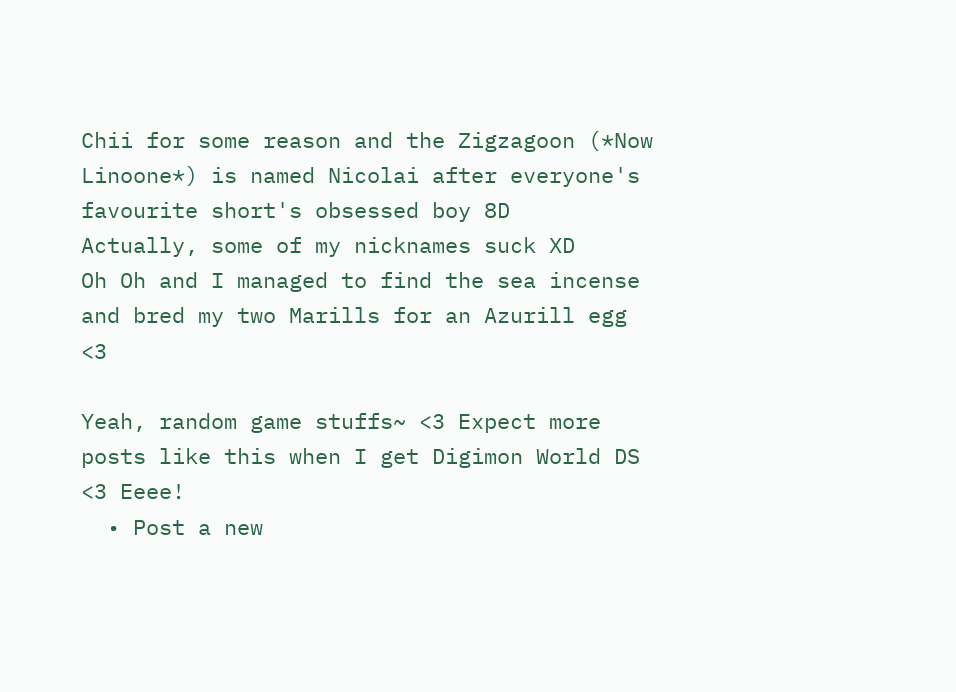Chii for some reason and the Zigzagoon (*Now Linoone*) is named Nicolai after everyone's favourite short's obsessed boy 8D
Actually, some of my nicknames suck XD
Oh Oh and I managed to find the sea incense and bred my two Marills for an Azurill egg <3

Yeah, random game stuffs~ <3 Expect more posts like this when I get Digimon World DS <3 Eeee!
  • Post a new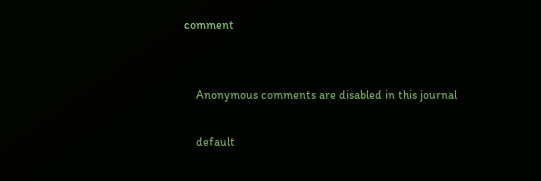comment


    Anonymous comments are disabled in this journal

    default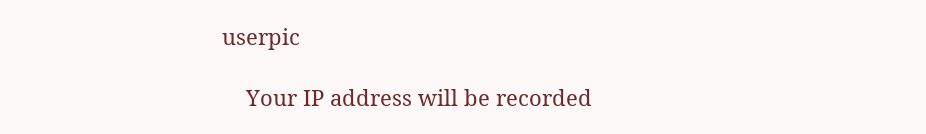userpic

    Your IP address will be recorded